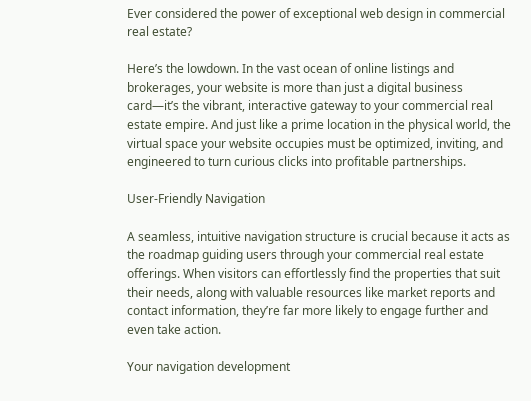Ever considered the power of exceptional web design in commercial real estate?

Here’s the lowdown. In the vast ocean of online listings and brokerages, your website is more than just a digital business card—it’s the vibrant, interactive gateway to your commercial real estate empire. And just like a prime location in the physical world, the virtual space your website occupies must be optimized, inviting, and engineered to turn curious clicks into profitable partnerships.

User-Friendly Navigation

A seamless, intuitive navigation structure is crucial because it acts as the roadmap guiding users through your commercial real estate offerings. When visitors can effortlessly find the properties that suit their needs, along with valuable resources like market reports and contact information, they’re far more likely to engage further and even take action.

Your navigation development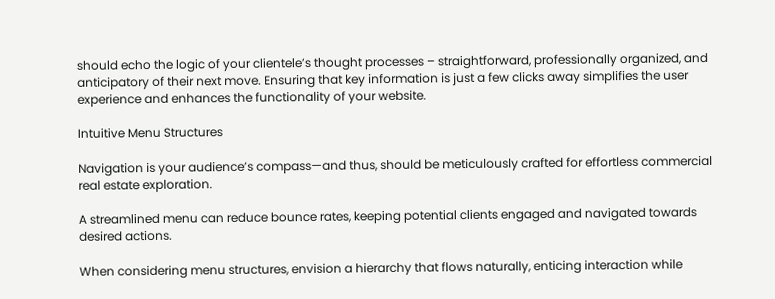should echo the logic of your clientele’s thought processes – straightforward, professionally organized, and anticipatory of their next move. Ensuring that key information is just a few clicks away simplifies the user experience and enhances the functionality of your website.

Intuitive Menu Structures

Navigation is your audience’s compass—and thus, should be meticulously crafted for effortless commercial real estate exploration.

A streamlined menu can reduce bounce rates, keeping potential clients engaged and navigated towards desired actions.

When considering menu structures, envision a hierarchy that flows naturally, enticing interaction while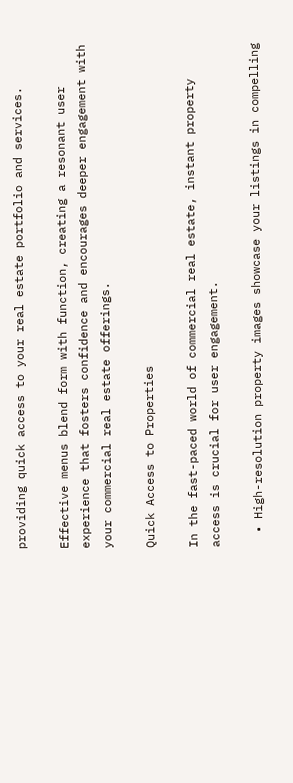providing quick access to your real estate portfolio and services.

Effective menus blend form with function, creating a resonant user experience that fosters confidence and encourages deeper engagement with your commercial real estate offerings.

Quick Access to Properties

In the fast-paced world of commercial real estate, instant property access is crucial for user engagement.

  • High-resolution property images showcase your listings in compelling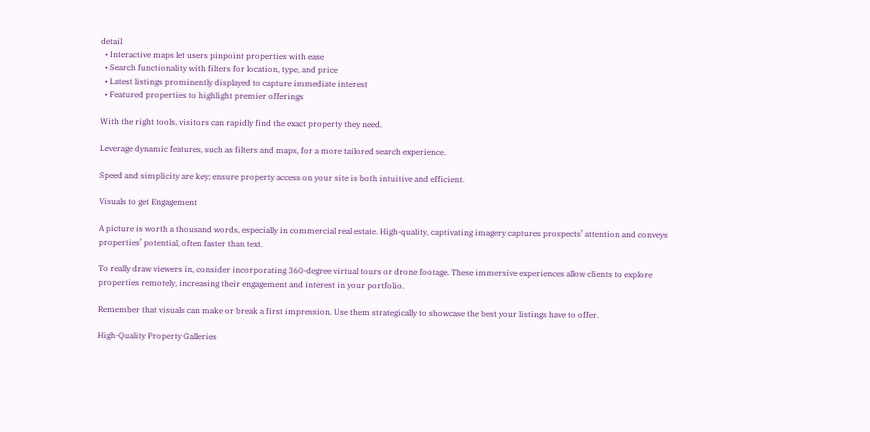detail
  • Interactive maps let users pinpoint properties with ease
  • Search functionality with filters for location, type, and price
  • Latest listings prominently displayed to capture immediate interest
  • Featured properties to highlight premier offerings

With the right tools, visitors can rapidly find the exact property they need.

Leverage dynamic features, such as filters and maps, for a more tailored search experience.

Speed and simplicity are key; ensure property access on your site is both intuitive and efficient.

Visuals to get Engagement

A picture is worth a thousand words, especially in commercial real estate. High-quality, captivating imagery captures prospects’ attention and conveys properties’ potential, often faster than text.

To really draw viewers in, consider incorporating 360-degree virtual tours or drone footage. These immersive experiences allow clients to explore properties remotely, increasing their engagement and interest in your portfolio.

Remember that visuals can make or break a first impression. Use them strategically to showcase the best your listings have to offer.

High-Quality Property Galleries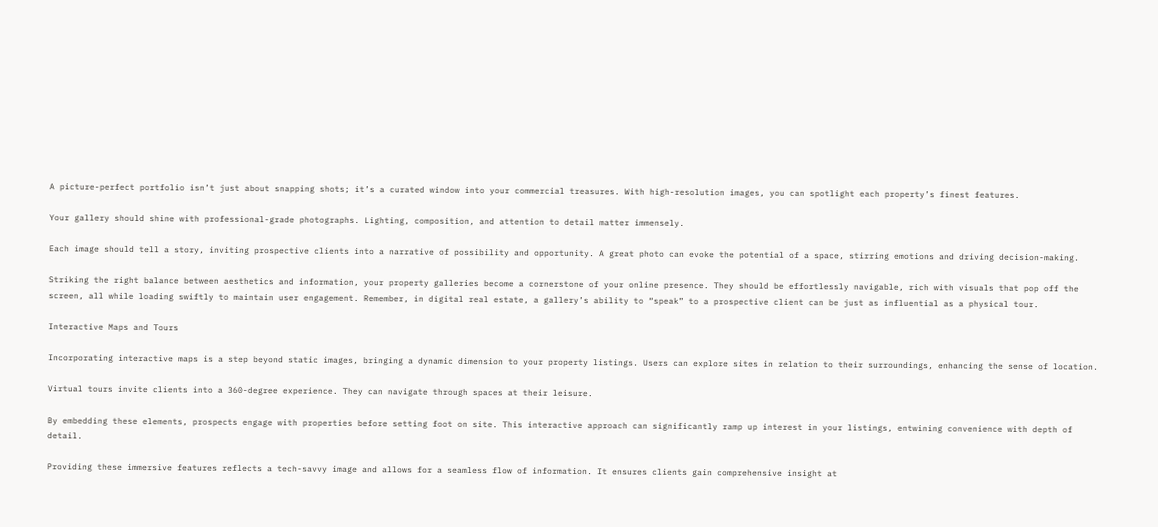A picture-perfect portfolio isn’t just about snapping shots; it’s a curated window into your commercial treasures. With high-resolution images, you can spotlight each property’s finest features.

Your gallery should shine with professional-grade photographs. Lighting, composition, and attention to detail matter immensely.

Each image should tell a story, inviting prospective clients into a narrative of possibility and opportunity. A great photo can evoke the potential of a space, stirring emotions and driving decision-making.

Striking the right balance between aesthetics and information, your property galleries become a cornerstone of your online presence. They should be effortlessly navigable, rich with visuals that pop off the screen, all while loading swiftly to maintain user engagement. Remember, in digital real estate, a gallery’s ability to “speak” to a prospective client can be just as influential as a physical tour.

Interactive Maps and Tours

Incorporating interactive maps is a step beyond static images, bringing a dynamic dimension to your property listings. Users can explore sites in relation to their surroundings, enhancing the sense of location.

Virtual tours invite clients into a 360-degree experience. They can navigate through spaces at their leisure.

By embedding these elements, prospects engage with properties before setting foot on site. This interactive approach can significantly ramp up interest in your listings, entwining convenience with depth of detail.

Providing these immersive features reflects a tech-savvy image and allows for a seamless flow of information. It ensures clients gain comprehensive insight at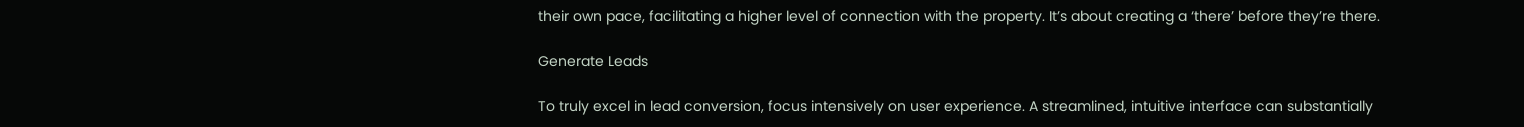their own pace, facilitating a higher level of connection with the property. It’s about creating a ‘there’ before they’re there.

Generate Leads

To truly excel in lead conversion, focus intensively on user experience. A streamlined, intuitive interface can substantially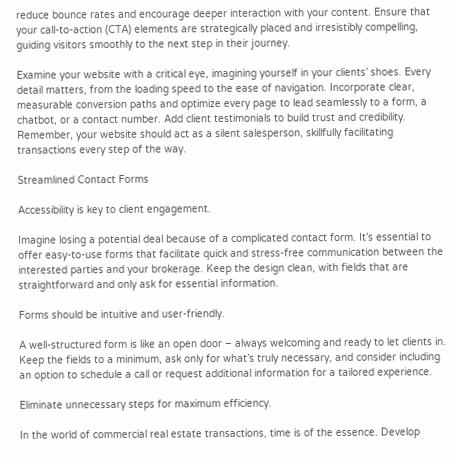reduce bounce rates and encourage deeper interaction with your content. Ensure that your call-to-action (CTA) elements are strategically placed and irresistibly compelling, guiding visitors smoothly to the next step in their journey.

Examine your website with a critical eye, imagining yourself in your clients’ shoes. Every detail matters, from the loading speed to the ease of navigation. Incorporate clear, measurable conversion paths and optimize every page to lead seamlessly to a form, a chatbot, or a contact number. Add client testimonials to build trust and credibility. Remember, your website should act as a silent salesperson, skillfully facilitating transactions every step of the way.

Streamlined Contact Forms

Accessibility is key to client engagement.

Imagine losing a potential deal because of a complicated contact form. It’s essential to offer easy-to-use forms that facilitate quick and stress-free communication between the interested parties and your brokerage. Keep the design clean, with fields that are straightforward and only ask for essential information.

Forms should be intuitive and user-friendly.

A well-structured form is like an open door – always welcoming and ready to let clients in. Keep the fields to a minimum, ask only for what’s truly necessary, and consider including an option to schedule a call or request additional information for a tailored experience.

Eliminate unnecessary steps for maximum efficiency.

In the world of commercial real estate transactions, time is of the essence. Develop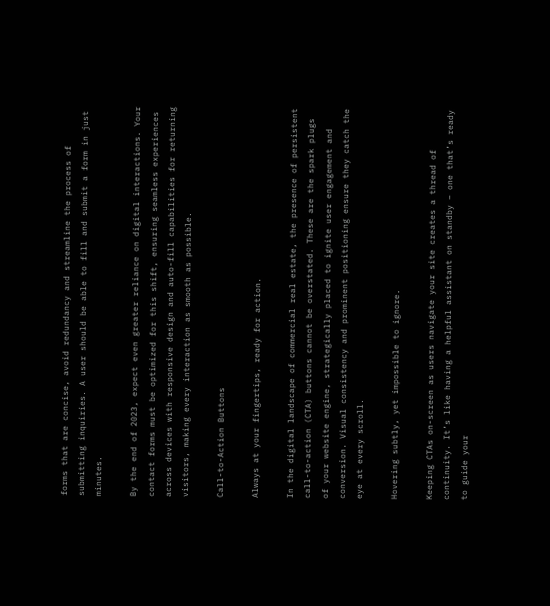forms that are concise, avoid redundancy and streamline the process of submitting inquiries. A user should be able to fill and submit a form in just minutes.

By the end of 2023, expect even greater reliance on digital interactions. Your contact forms must be optimized for this shift, ensuring seamless experiences across devices with responsive design and auto-fill capabilities for returning visitors, making every interaction as smooth as possible.

Call-to-Action Buttons

Always at your fingertips, ready for action.

In the digital landscape of commercial real estate, the presence of persistent call-to-action (CTA) buttons cannot be overstated. These are the spark plugs of your website engine, strategically placed to ignite user engagement and conversion. Visual consistency and prominent positioning ensure they catch the eye at every scroll.

Hovering subtly, yet impossible to ignore.

Keeping CTAs on-screen as users navigate your site creates a thread of continuity. It’s like having a helpful assistant on standby – one that’s ready to guide your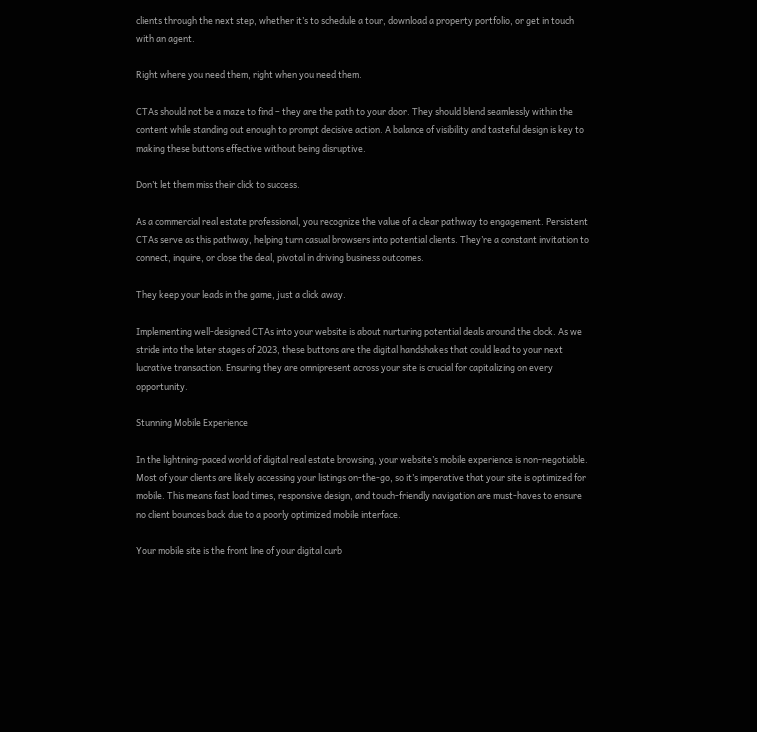clients through the next step, whether it’s to schedule a tour, download a property portfolio, or get in touch with an agent.

Right where you need them, right when you need them.

CTAs should not be a maze to find – they are the path to your door. They should blend seamlessly within the content while standing out enough to prompt decisive action. A balance of visibility and tasteful design is key to making these buttons effective without being disruptive.

Don’t let them miss their click to success.

As a commercial real estate professional, you recognize the value of a clear pathway to engagement. Persistent CTAs serve as this pathway, helping turn casual browsers into potential clients. They’re a constant invitation to connect, inquire, or close the deal, pivotal in driving business outcomes.

They keep your leads in the game, just a click away.

Implementing well-designed CTAs into your website is about nurturing potential deals around the clock. As we stride into the later stages of 2023, these buttons are the digital handshakes that could lead to your next lucrative transaction. Ensuring they are omnipresent across your site is crucial for capitalizing on every opportunity.

Stunning Mobile Experience

In the lightning-paced world of digital real estate browsing, your website’s mobile experience is non-negotiable. Most of your clients are likely accessing your listings on-the-go, so it’s imperative that your site is optimized for mobile. This means fast load times, responsive design, and touch-friendly navigation are must-haves to ensure no client bounces back due to a poorly optimized mobile interface.

Your mobile site is the front line of your digital curb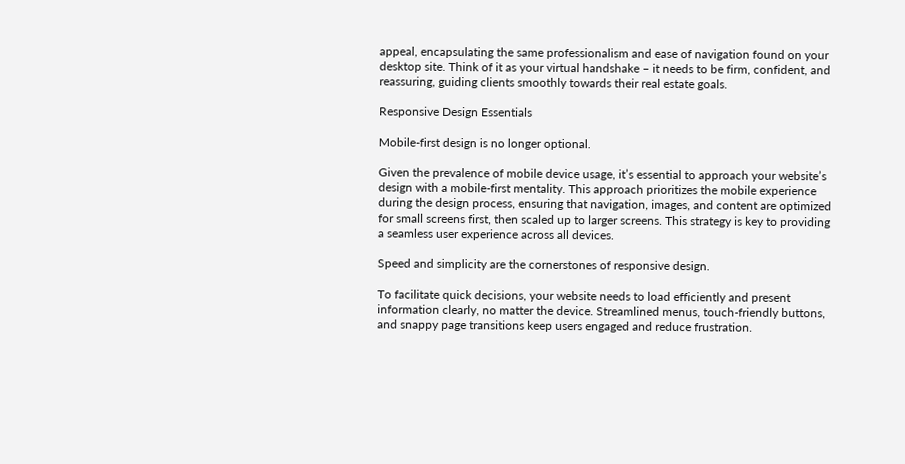appeal, encapsulating the same professionalism and ease of navigation found on your desktop site. Think of it as your virtual handshake – it needs to be firm, confident, and reassuring, guiding clients smoothly towards their real estate goals.

Responsive Design Essentials

Mobile-first design is no longer optional.

Given the prevalence of mobile device usage, it’s essential to approach your website’s design with a mobile-first mentality. This approach prioritizes the mobile experience during the design process, ensuring that navigation, images, and content are optimized for small screens first, then scaled up to larger screens. This strategy is key to providing a seamless user experience across all devices.

Speed and simplicity are the cornerstones of responsive design.

To facilitate quick decisions, your website needs to load efficiently and present information clearly, no matter the device. Streamlined menus, touch-friendly buttons, and snappy page transitions keep users engaged and reduce frustration.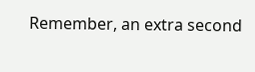Remember, an extra second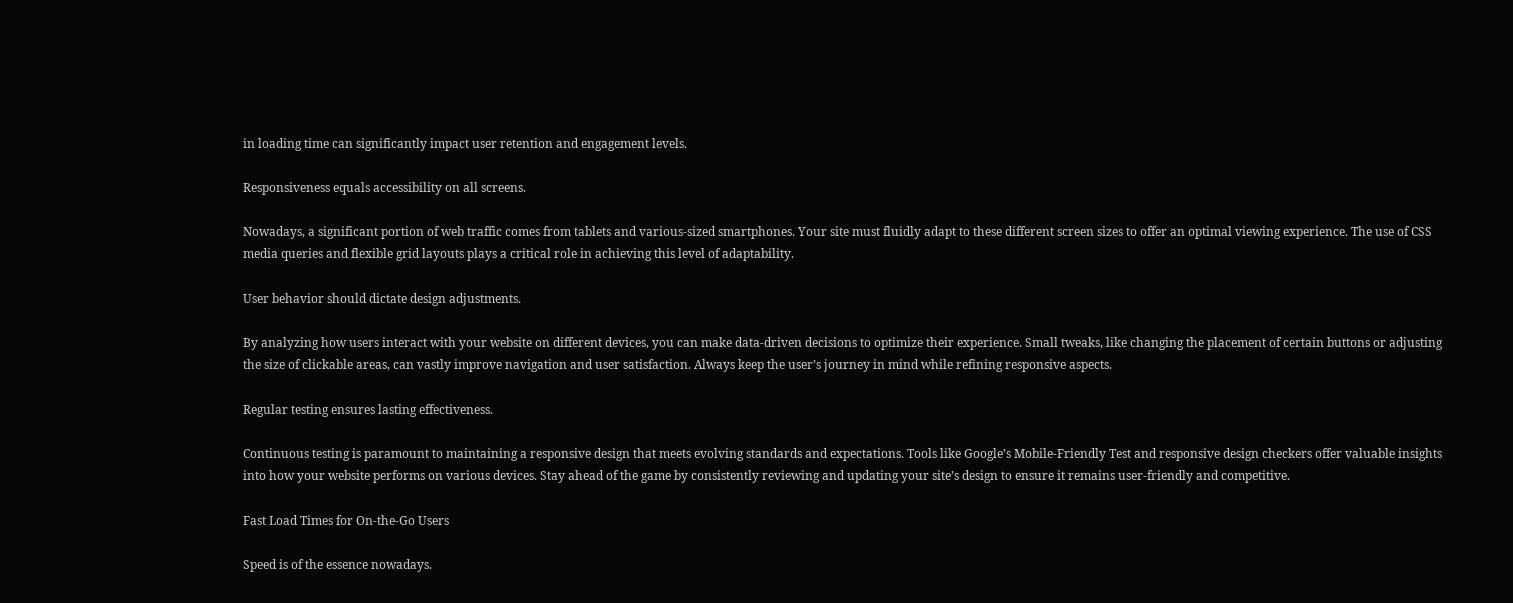in loading time can significantly impact user retention and engagement levels.

Responsiveness equals accessibility on all screens.

Nowadays, a significant portion of web traffic comes from tablets and various-sized smartphones. Your site must fluidly adapt to these different screen sizes to offer an optimal viewing experience. The use of CSS media queries and flexible grid layouts plays a critical role in achieving this level of adaptability.

User behavior should dictate design adjustments.

By analyzing how users interact with your website on different devices, you can make data-driven decisions to optimize their experience. Small tweaks, like changing the placement of certain buttons or adjusting the size of clickable areas, can vastly improve navigation and user satisfaction. Always keep the user’s journey in mind while refining responsive aspects.

Regular testing ensures lasting effectiveness.

Continuous testing is paramount to maintaining a responsive design that meets evolving standards and expectations. Tools like Google’s Mobile-Friendly Test and responsive design checkers offer valuable insights into how your website performs on various devices. Stay ahead of the game by consistently reviewing and updating your site’s design to ensure it remains user-friendly and competitive.

Fast Load Times for On-the-Go Users

Speed is of the essence nowadays.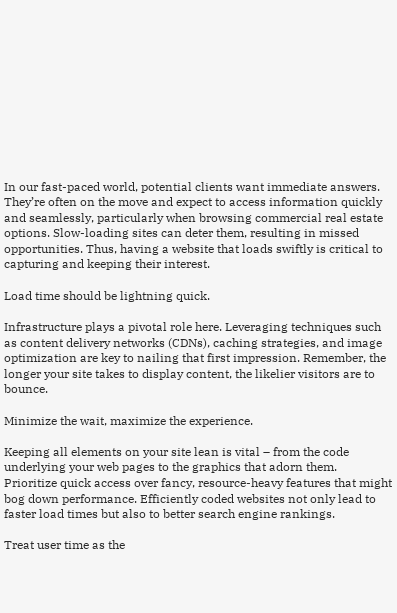In our fast-paced world, potential clients want immediate answers. They’re often on the move and expect to access information quickly and seamlessly, particularly when browsing commercial real estate options. Slow-loading sites can deter them, resulting in missed opportunities. Thus, having a website that loads swiftly is critical to capturing and keeping their interest.

Load time should be lightning quick.

Infrastructure plays a pivotal role here. Leveraging techniques such as content delivery networks (CDNs), caching strategies, and image optimization are key to nailing that first impression. Remember, the longer your site takes to display content, the likelier visitors are to bounce.

Minimize the wait, maximize the experience.

Keeping all elements on your site lean is vital – from the code underlying your web pages to the graphics that adorn them. Prioritize quick access over fancy, resource-heavy features that might bog down performance. Efficiently coded websites not only lead to faster load times but also to better search engine rankings.

Treat user time as the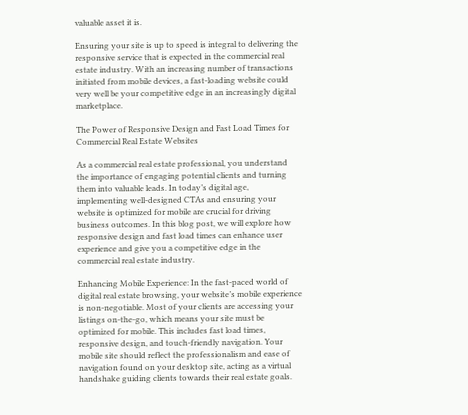valuable asset it is.

Ensuring your site is up to speed is integral to delivering the responsive service that is expected in the commercial real estate industry. With an increasing number of transactions initiated from mobile devices, a fast-loading website could very well be your competitive edge in an increasingly digital marketplace.

The Power of Responsive Design and Fast Load Times for Commercial Real Estate Websites

As a commercial real estate professional, you understand the importance of engaging potential clients and turning them into valuable leads. In today’s digital age, implementing well-designed CTAs and ensuring your website is optimized for mobile are crucial for driving business outcomes. In this blog post, we will explore how responsive design and fast load times can enhance user experience and give you a competitive edge in the commercial real estate industry.

Enhancing Mobile Experience: In the fast-paced world of digital real estate browsing, your website’s mobile experience is non-negotiable. Most of your clients are accessing your listings on-the-go, which means your site must be optimized for mobile. This includes fast load times, responsive design, and touch-friendly navigation. Your mobile site should reflect the professionalism and ease of navigation found on your desktop site, acting as a virtual handshake guiding clients towards their real estate goals.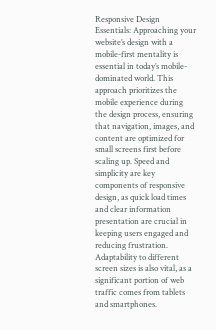Responsive Design Essentials: Approaching your website’s design with a mobile-first mentality is essential in today’s mobile-dominated world. This approach prioritizes the mobile experience during the design process, ensuring that navigation, images, and content are optimized for small screens first before scaling up. Speed and simplicity are key components of responsive design, as quick load times and clear information presentation are crucial in keeping users engaged and reducing frustration. Adaptability to different screen sizes is also vital, as a significant portion of web traffic comes from tablets and smartphones.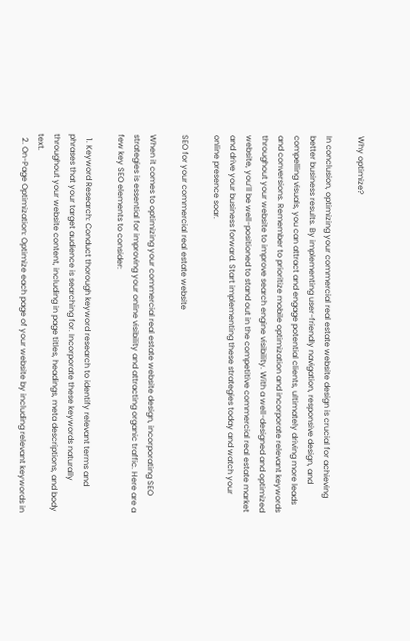Why optimize?

In conclusion, optimizing your commercial real estate website design is crucial for achieving better business results. By implementing user-friendly navigation, responsive design, and compelling visuals, you can attract and engage potential clients, ultimately driving more leads and conversions. Remember to prioritize mobile optimization and incorporate relevant keywords throughout your website to improve search engine visibility. With a well-designed and optimized website, you’ll be well-positioned to stand out in the competitive commercial real estate market and drive your business forward. Start implementing these strategies today and watch your online presence soar.

SEO for your commercial real estate website

When it comes to optimizing your commercial real estate website design, incorporating SEO strategies is essential for improving your online visibility and attracting organic traffic. Here are a few key SEO elements to consider:

  1. Keyword Research: Conduct thorough keyword research to identify relevant terms and phrases that your target audience is searching for. Incorporate these keywords naturally throughout your website content, including in page titles, headings, meta descriptions, and body text.
  2. On-Page Optimization: Optimize each page of your website by including relevant keywords in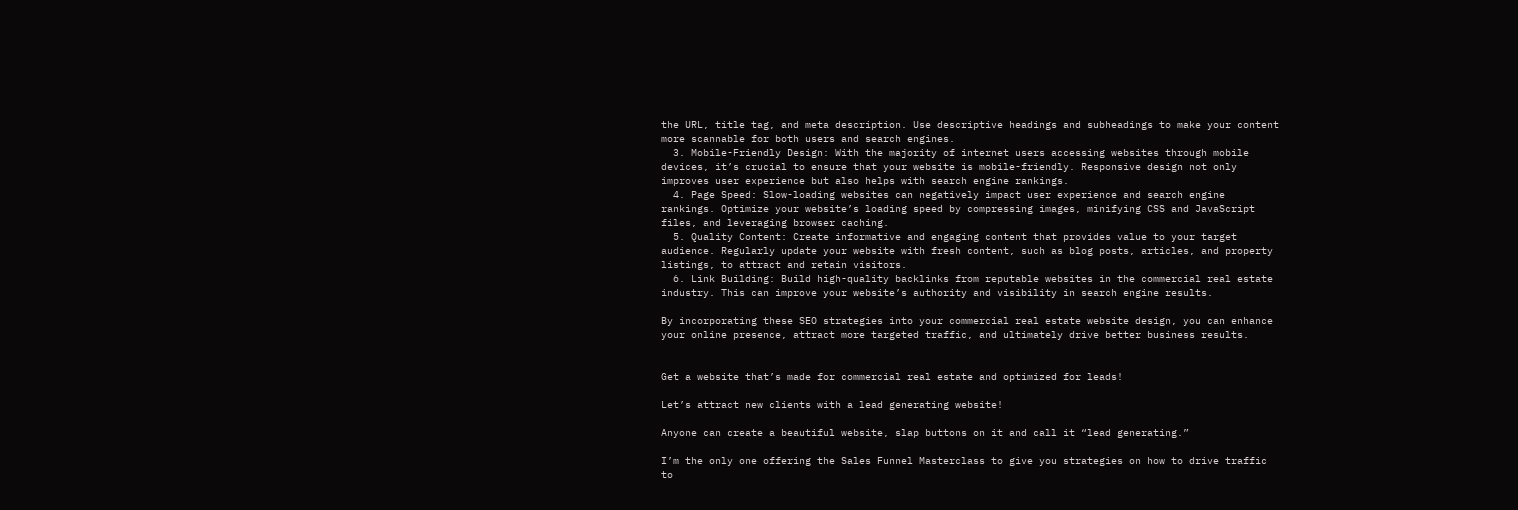the URL, title tag, and meta description. Use descriptive headings and subheadings to make your content more scannable for both users and search engines.
  3. Mobile-Friendly Design: With the majority of internet users accessing websites through mobile devices, it’s crucial to ensure that your website is mobile-friendly. Responsive design not only improves user experience but also helps with search engine rankings.
  4. Page Speed: Slow-loading websites can negatively impact user experience and search engine rankings. Optimize your website’s loading speed by compressing images, minifying CSS and JavaScript files, and leveraging browser caching.
  5. Quality Content: Create informative and engaging content that provides value to your target audience. Regularly update your website with fresh content, such as blog posts, articles, and property listings, to attract and retain visitors.
  6. Link Building: Build high-quality backlinks from reputable websites in the commercial real estate industry. This can improve your website’s authority and visibility in search engine results.

By incorporating these SEO strategies into your commercial real estate website design, you can enhance your online presence, attract more targeted traffic, and ultimately drive better business results.


Get a website that’s made for commercial real estate and optimized for leads!

Let’s attract new clients with a lead generating website!

Anyone can create a beautiful website, slap buttons on it and call it “lead generating.”

I’m the only one offering the Sales Funnel Masterclass to give you strategies on how to drive traffic to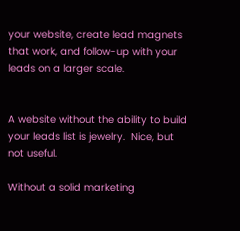your website, create lead magnets that work, and follow-up with your leads on a larger scale.


A website without the ability to build your leads list is jewelry.  Nice, but not useful.

Without a solid marketing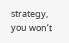strategy, you won’t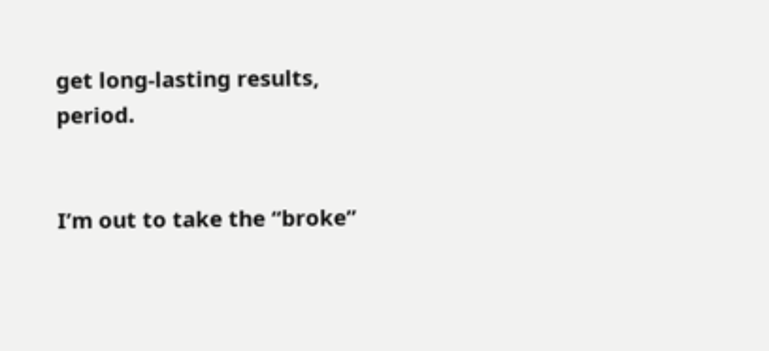get long-lasting results, period.


I’m out to take the “broke”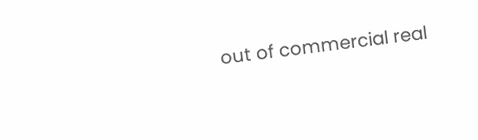out of commercial real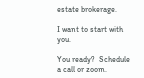estate brokerage.

I want to start with you.

You ready?  Schedule a call or zoom.